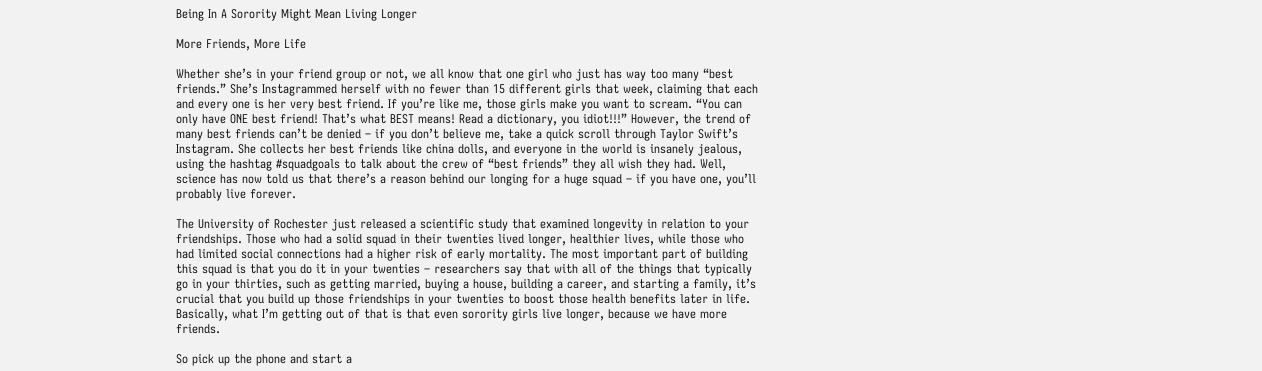Being In A Sorority Might Mean Living Longer

More Friends, More Life

Whether she’s in your friend group or not, we all know that one girl who just has way too many “best friends.” She’s Instagrammed herself with no fewer than 15 different girls that week, claiming that each and every one is her very best friend. If you’re like me, those girls make you want to scream. “You can only have ONE best friend! That’s what BEST means! Read a dictionary, you idiot!!!” However, the trend of many best friends can’t be denied – if you don’t believe me, take a quick scroll through Taylor Swift’s Instagram. She collects her best friends like china dolls, and everyone in the world is insanely jealous, using the hashtag #squadgoals to talk about the crew of “best friends” they all wish they had. Well, science has now told us that there’s a reason behind our longing for a huge squad – if you have one, you’ll probably live forever.

The University of Rochester just released a scientific study that examined longevity in relation to your friendships. Those who had a solid squad in their twenties lived longer, healthier lives, while those who had limited social connections had a higher risk of early mortality. The most important part of building this squad is that you do it in your twenties – researchers say that with all of the things that typically go in your thirties, such as getting married, buying a house, building a career, and starting a family, it’s crucial that you build up those friendships in your twenties to boost those health benefits later in life. Basically, what I’m getting out of that is that even sorority girls live longer, because we have more friends.

So pick up the phone and start a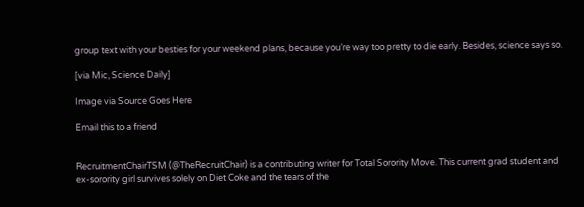group text with your besties for your weekend plans, because you’re way too pretty to die early. Besides, science says so.

[via Mic, Science Daily]

Image via Source Goes Here

Email this to a friend


RecruitmentChairTSM (@TheRecruitChair) is a contributing writer for Total Sorority Move. This current grad student and ex-sorority girl survives solely on Diet Coke and the tears of the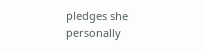pledges she personally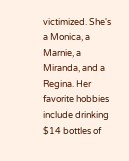victimized. She's a Monica, a Marnie, a Miranda, and a Regina. Her favorite hobbies include drinking $14 bottles of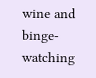wine and binge-watching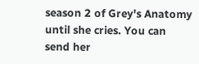season 2 of Grey's Anatomy until she cries. You can send her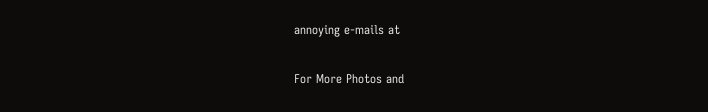annoying e-mails at

For More Photos and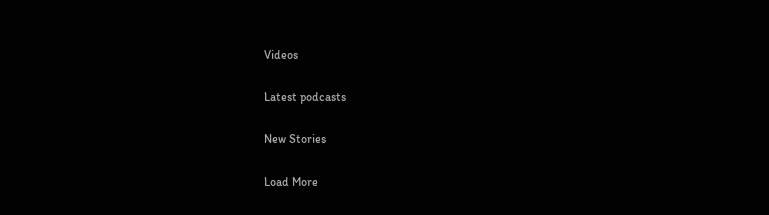Videos

Latest podcasts

New Stories

Load More